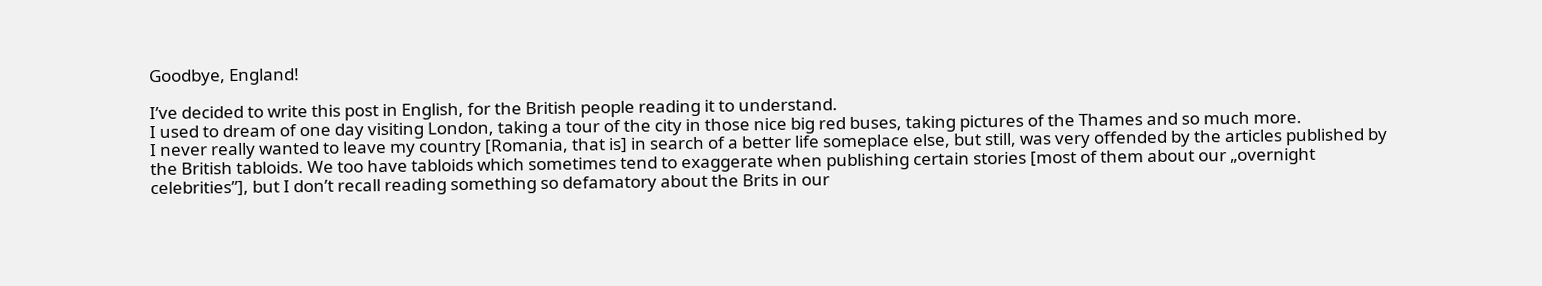Goodbye, England!

I’ve decided to write this post in English, for the British people reading it to understand.
I used to dream of one day visiting London, taking a tour of the city in those nice big red buses, taking pictures of the Thames and so much more.
I never really wanted to leave my country [Romania, that is] in search of a better life someplace else, but still, was very offended by the articles published by the British tabloids. We too have tabloids which sometimes tend to exaggerate when publishing certain stories [most of them about our „overnight celebrities”], but I don’t recall reading something so defamatory about the Brits in our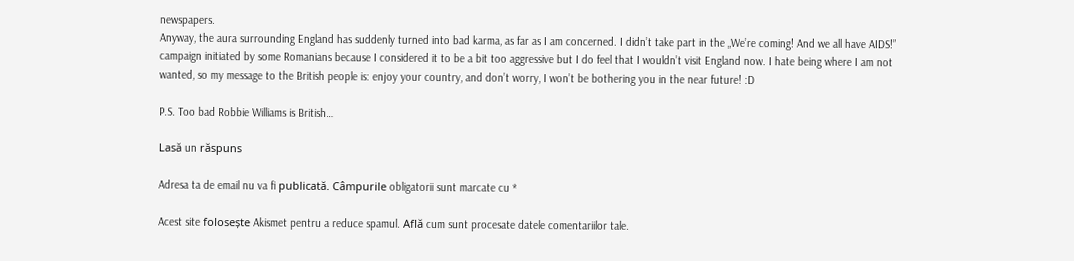newspapers.
Anyway, the aura surrounding England has suddenly turned into bad karma, as far as I am concerned. I didn’t take part in the „We’re coming! And we all have AIDS!” campaign initiated by some Romanians because I considered it to be a bit too aggressive but I do feel that I wouldn’t visit England now. I hate being where I am not wanted, so my message to the British people is: enjoy your country, and don’t worry, I won’t be bothering you in the near future! :D

P.S. Too bad Robbie Williams is British…

Lasă un răspuns

Adresa ta de email nu va fi publicată. Câmpurile obligatorii sunt marcate cu *

Acest site folosește Akismet pentru a reduce spamul. Află cum sunt procesate datele comentariilor tale.